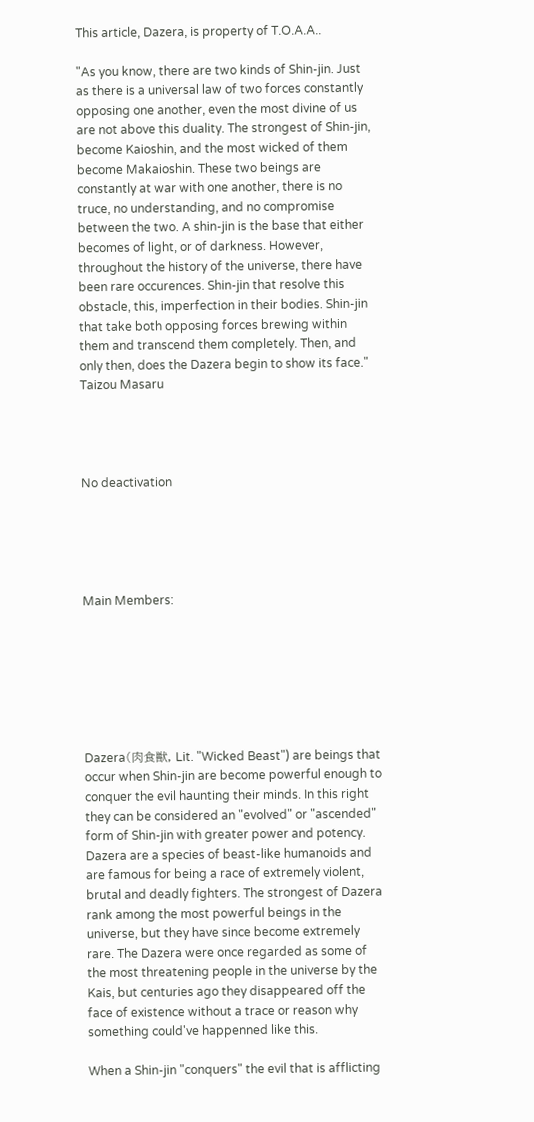This article, Dazera, is property of T.O.A.A..

"As you know, there are two kinds of Shin-jin. Just as there is a universal law of two forces constantly opposing one another, even the most divine of us are not above this duality. The strongest of Shin-jin, become Kaioshin, and the most wicked of them become Makaioshin. These two beings are constantly at war with one another, there is no truce, no understanding, and no compromise between the two. A shin-jin is the base that either becomes of light, or of darkness. However, throughout the history of the universe, there have been rare occurences. Shin-jin that resolve this obstacle, this, imperfection in their bodies. Shin-jin that take both opposing forces brewing within them and transcend them completely. Then, and only then, does the Dazera begin to show its face."
Taizou Masaru




No deactivation





Main Members:







Dazera(肉食獣, Lit. "Wicked Beast") are beings that occur when Shin-jin are become powerful enough to conquer the evil haunting their minds. In this right they can be considered an "evolved" or "ascended" form of Shin-jin with greater power and potency. Dazera are a species of beast-like humanoids and are famous for being a race of extremely violent, brutal and deadly fighters. The strongest of Dazera rank among the most powerful beings in the universe, but they have since become extremely rare. The Dazera were once regarded as some of the most threatening people in the universe by the Kais, but centuries ago they disappeared off the face of existence without a trace or reason why something could've happenned like this.

When a Shin-jin "conquers" the evil that is afflicting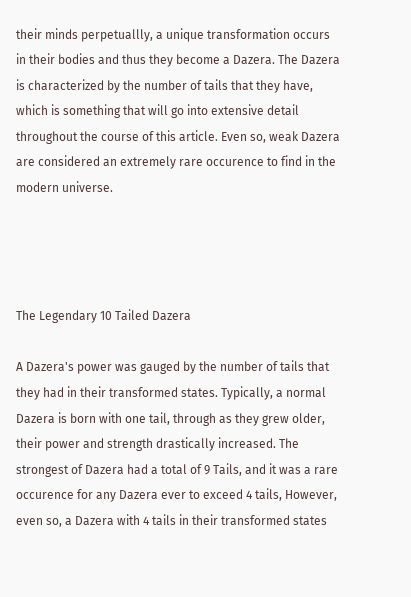their minds perpetuallly, a unique transformation occurs in their bodies and thus they become a Dazera. The Dazera is characterized by the number of tails that they have, which is something that will go into extensive detail throughout the course of this article. Even so, weak Dazera are considered an extremely rare occurence to find in the modern universe.




The Legendary 10 Tailed Dazera

A Dazera's power was gauged by the number of tails that they had in their transformed states. Typically, a normal Dazera is born with one tail, through as they grew older, their power and strength drastically increased. The strongest of Dazera had a total of 9 Tails, and it was a rare occurence for any Dazera ever to exceed 4 tails, However, even so, a Dazera with 4 tails in their transformed states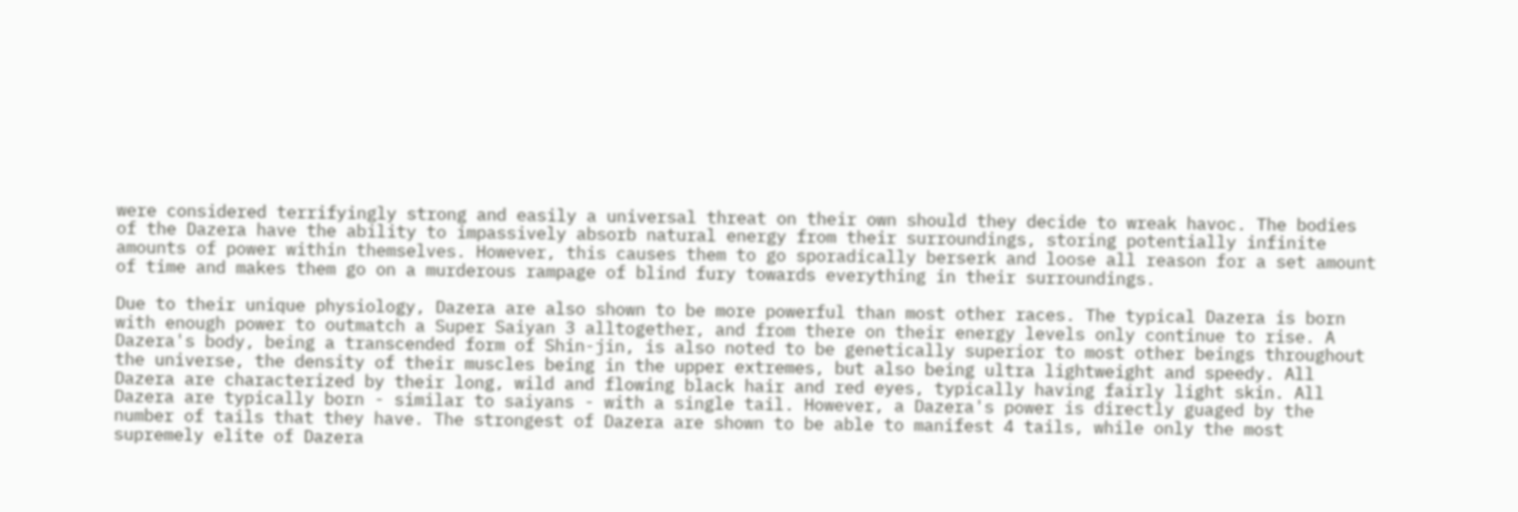were considered terrifyingly strong and easily a universal threat on their own should they decide to wreak havoc. The bodies of the Dazera have the ability to impassively absorb natural energy from their surroundings, storing potentially infinite amounts of power within themselves. However, this causes them to go sporadically berserk and loose all reason for a set amount of time and makes them go on a murderous rampage of blind fury towards everything in their surroundings.

Due to their unique physiology, Dazera are also shown to be more powerful than most other races. The typical Dazera is born with enough power to outmatch a Super Saiyan 3 alltogether, and from there on their energy levels only continue to rise. A Dazera's body, being a transcended form of Shin-jin, is also noted to be genetically superior to most other beings throughout the universe, the density of their muscles being in the upper extremes, but also being ultra lightweight and speedy. All Dazera are characterized by their long, wild and flowing black hair and red eyes, typically having fairly light skin. All Dazera are typically born - similar to saiyans - with a single tail. However, a Dazera's power is directly guaged by the number of tails that they have. The strongest of Dazera are shown to be able to manifest 4 tails, while only the most supremely elite of Dazera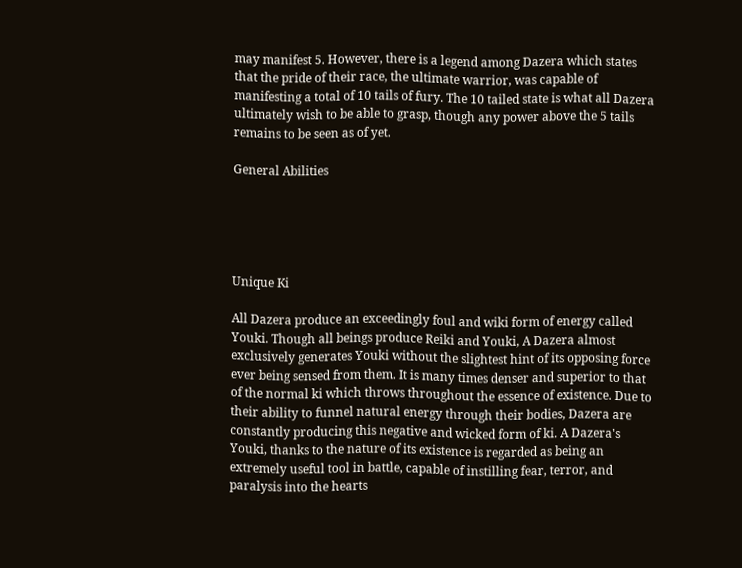may manifest 5. However, there is a legend among Dazera which states that the pride of their race, the ultimate warrior, was capable of manifesting a total of 10 tails of fury. The 10 tailed state is what all Dazera ultimately wish to be able to grasp, though any power above the 5 tails remains to be seen as of yet.

General Abilities





Unique Ki

All Dazera produce an exceedingly foul and wiki form of energy called Youki. Though all beings produce Reiki and Youki, A Dazera almost exclusively generates Youki without the slightest hint of its opposing force ever being sensed from them. It is many times denser and superior to that of the normal ki which throws throughout the essence of existence. Due to their ability to funnel natural energy through their bodies, Dazera are constantly producing this negative and wicked form of ki. A Dazera's Youki, thanks to the nature of its existence is regarded as being an extremely useful tool in battle, capable of instilling fear, terror, and paralysis into the hearts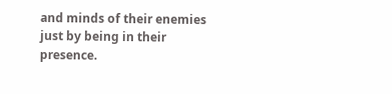and minds of their enemies just by being in their presence.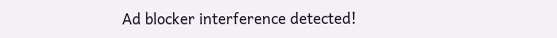Ad blocker interference detected!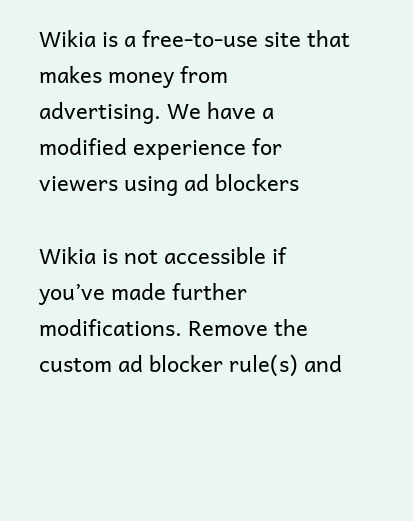Wikia is a free-to-use site that makes money from advertising. We have a modified experience for viewers using ad blockers

Wikia is not accessible if you’ve made further modifications. Remove the custom ad blocker rule(s) and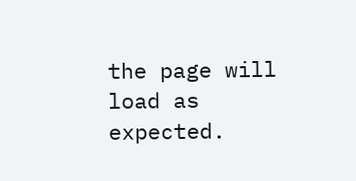the page will load as expected.